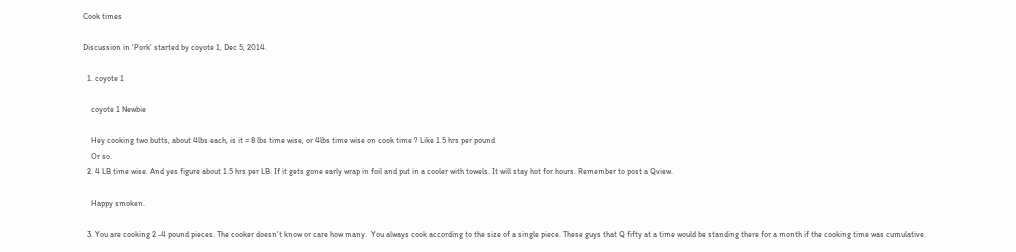Cook times

Discussion in 'Pork' started by coyote 1, Dec 5, 2014.

  1. coyote 1

    coyote 1 Newbie

    Hey cooking two butts, about 4lbs each, is it = 8 lbs time wise, or 4lbs time wise on cook time ? Like 1.5 hrs per pound
    Or so.
  2. 4 LB time wise. And yes figure about 1.5 hrs per LB. If it gets gone early wrap in foil and put in a cooler with towels. It will stay hot for hours. Remember to post a Qview.

    Happy smoken.

  3. You are cooking 2 -4 pound pieces. The cooker doesn't know or care how many.  You always cook according to the size of a single piece. These guys that Q fifty at a time would be standing there for a month if the cooking time was cumulative.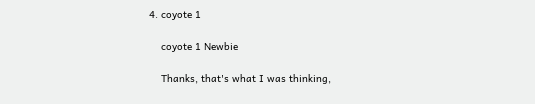4. coyote 1

    coyote 1 Newbie

    Thanks, that's what I was thinking,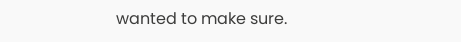wanted to make sure.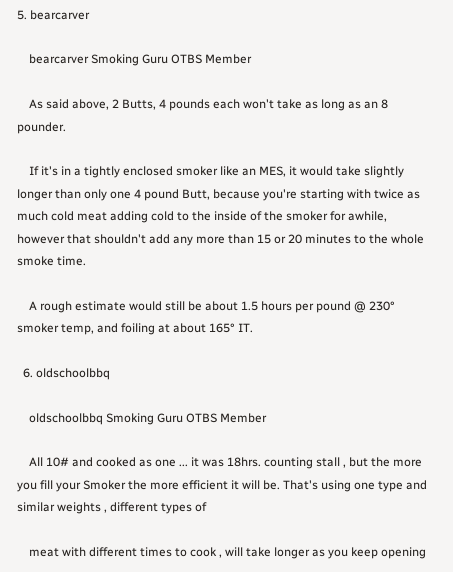5. bearcarver

    bearcarver Smoking Guru OTBS Member

    As said above, 2 Butts, 4 pounds each won't take as long as an 8 pounder.

    If it's in a tightly enclosed smoker like an MES, it would take slightly longer than only one 4 pound Butt, because you're starting with twice as much cold meat adding cold to the inside of the smoker for awhile, however that shouldn't add any more than 15 or 20 minutes to the whole smoke time.

    A rough estimate would still be about 1.5 hours per pound @ 230° smoker temp, and foiling at about 165° IT.

  6. oldschoolbbq

    oldschoolbbq Smoking Guru OTBS Member

    All 10# and cooked as one ... it was 18hrs. counting stall , but the more you fill your Smoker the more efficient it will be. That's using one type and similar weights , different types of

    meat with different times to cook , will take longer as you keep opening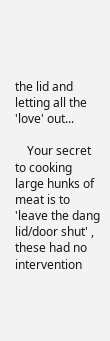the lid and letting all the 'love' out...

    Your secret to cooking large hunks of meat is to 'leave the dang lid/door shut' , these had no intervention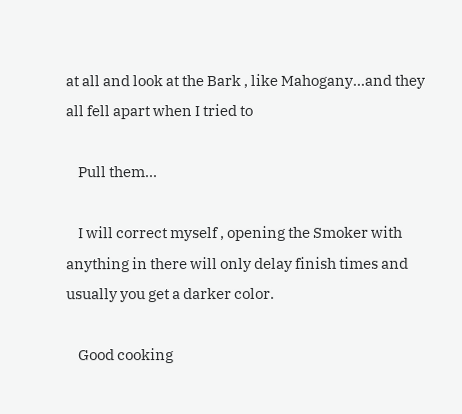at all and look at the Bark , like Mahogany...and they all fell apart when I tried to

    Pull them...

    I will correct myself , opening the Smoker with anything in there will only delay finish times and usually you get a darker color.

    Good cooking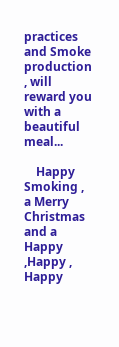practices and Smoke production , will reward you with a beautiful meal...

    Happy Smoking , a Merry Christmas and a Happy ,Happy , Happy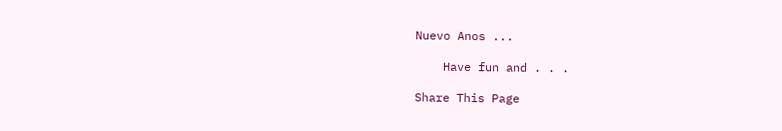Nuevo Anos ...

    Have fun and . . .

Share This Page